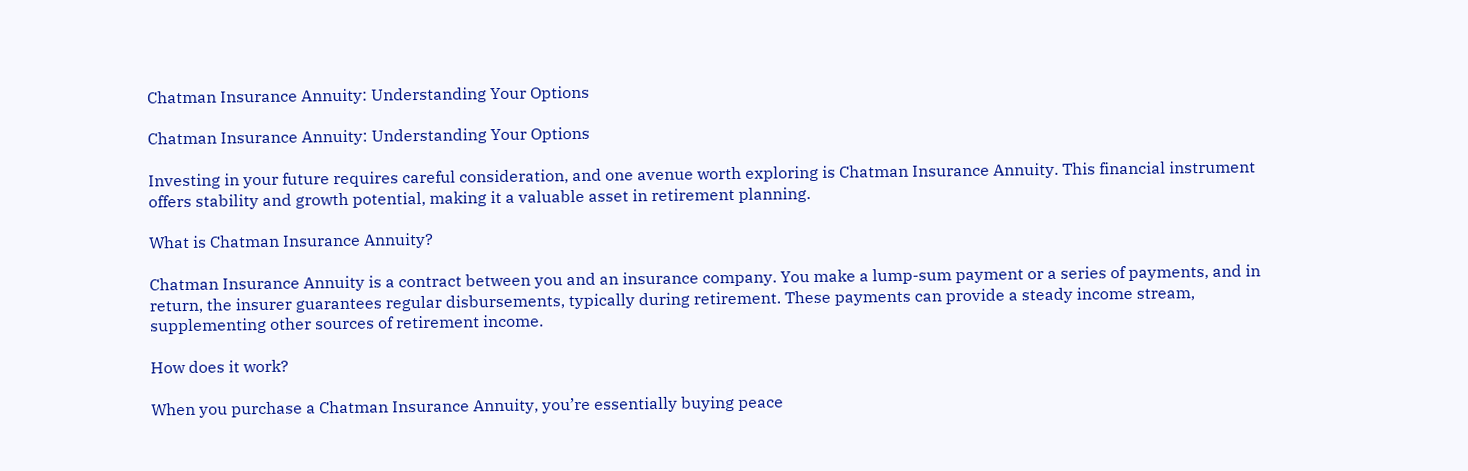Chatman Insurance Annuity: Understanding Your Options

Chatman Insurance Annuity: Understanding Your Options

Investing in your future requires careful consideration, and one avenue worth exploring is Chatman Insurance Annuity. This financial instrument offers stability and growth potential, making it a valuable asset in retirement planning.

What is Chatman Insurance Annuity?

Chatman Insurance Annuity is a contract between you and an insurance company. You make a lump-sum payment or a series of payments, and in return, the insurer guarantees regular disbursements, typically during retirement. These payments can provide a steady income stream, supplementing other sources of retirement income.

How does it work?

When you purchase a Chatman Insurance Annuity, you’re essentially buying peace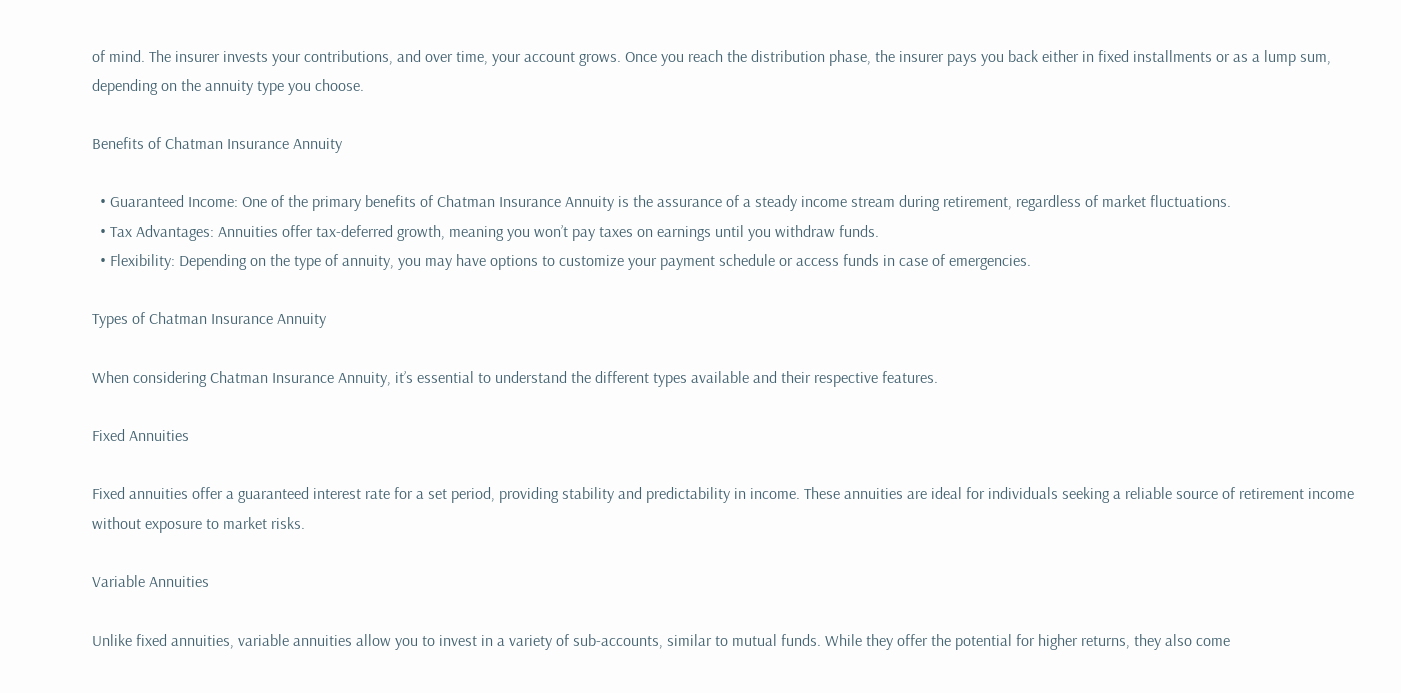of mind. The insurer invests your contributions, and over time, your account grows. Once you reach the distribution phase, the insurer pays you back either in fixed installments or as a lump sum, depending on the annuity type you choose.

Benefits of Chatman Insurance Annuity

  • Guaranteed Income: One of the primary benefits of Chatman Insurance Annuity is the assurance of a steady income stream during retirement, regardless of market fluctuations.
  • Tax Advantages: Annuities offer tax-deferred growth, meaning you won’t pay taxes on earnings until you withdraw funds.
  • Flexibility: Depending on the type of annuity, you may have options to customize your payment schedule or access funds in case of emergencies.

Types of Chatman Insurance Annuity

When considering Chatman Insurance Annuity, it’s essential to understand the different types available and their respective features.

Fixed Annuities

Fixed annuities offer a guaranteed interest rate for a set period, providing stability and predictability in income. These annuities are ideal for individuals seeking a reliable source of retirement income without exposure to market risks.

Variable Annuities

Unlike fixed annuities, variable annuities allow you to invest in a variety of sub-accounts, similar to mutual funds. While they offer the potential for higher returns, they also come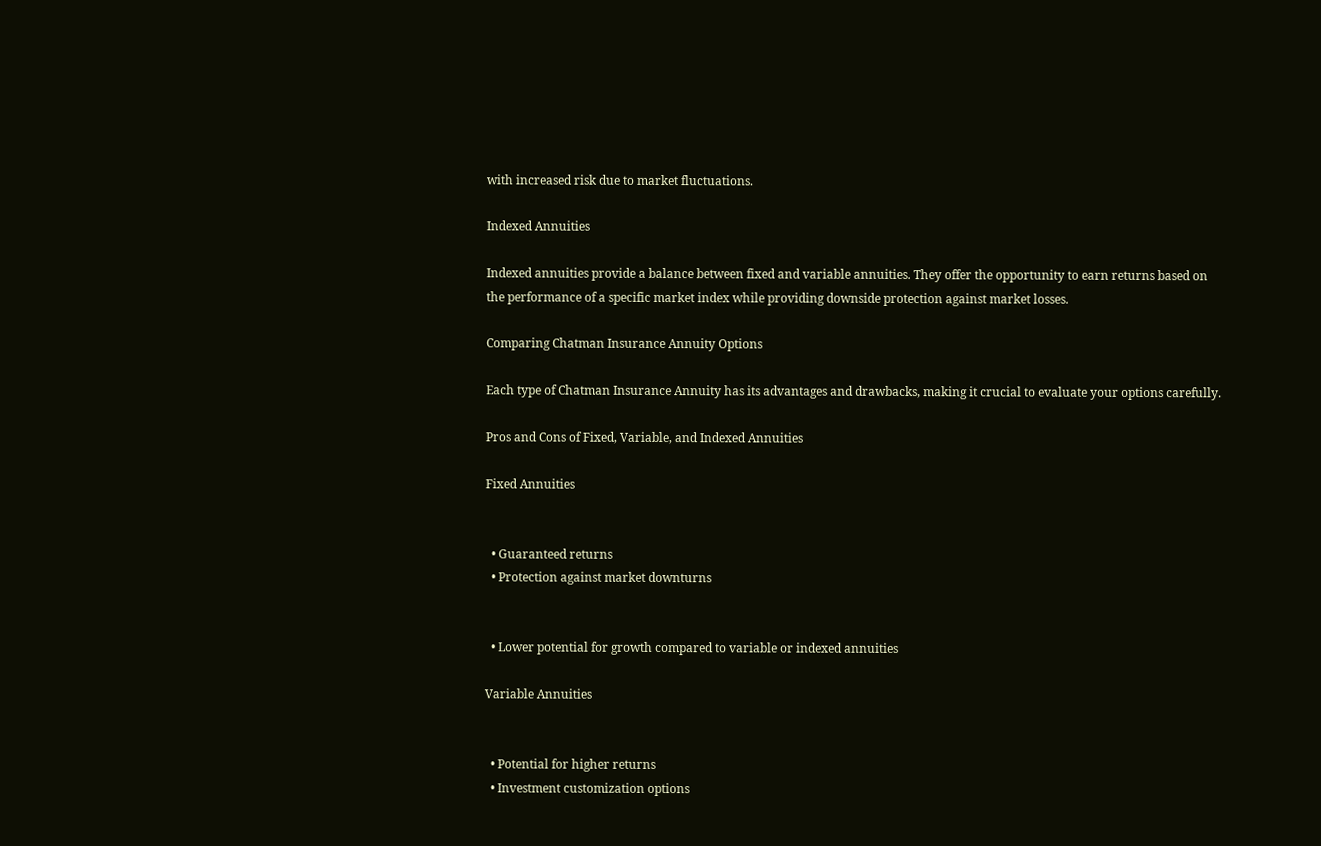with increased risk due to market fluctuations.

Indexed Annuities

Indexed annuities provide a balance between fixed and variable annuities. They offer the opportunity to earn returns based on the performance of a specific market index while providing downside protection against market losses.

Comparing Chatman Insurance Annuity Options

Each type of Chatman Insurance Annuity has its advantages and drawbacks, making it crucial to evaluate your options carefully.

Pros and Cons of Fixed, Variable, and Indexed Annuities

Fixed Annuities


  • Guaranteed returns
  • Protection against market downturns


  • Lower potential for growth compared to variable or indexed annuities

Variable Annuities


  • Potential for higher returns
  • Investment customization options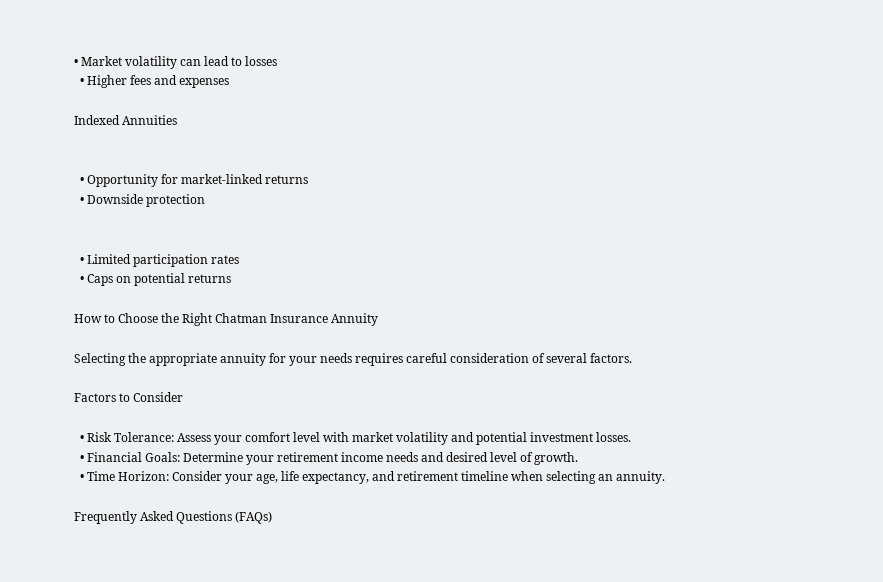• Market volatility can lead to losses
  • Higher fees and expenses

Indexed Annuities


  • Opportunity for market-linked returns
  • Downside protection


  • Limited participation rates
  • Caps on potential returns

How to Choose the Right Chatman Insurance Annuity

Selecting the appropriate annuity for your needs requires careful consideration of several factors.

Factors to Consider

  • Risk Tolerance: Assess your comfort level with market volatility and potential investment losses.
  • Financial Goals: Determine your retirement income needs and desired level of growth.
  • Time Horizon: Consider your age, life expectancy, and retirement timeline when selecting an annuity.

Frequently Asked Questions (FAQs)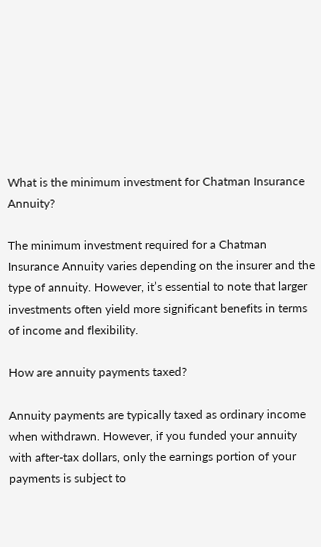What is the minimum investment for Chatman Insurance Annuity?

The minimum investment required for a Chatman Insurance Annuity varies depending on the insurer and the type of annuity. However, it’s essential to note that larger investments often yield more significant benefits in terms of income and flexibility.

How are annuity payments taxed?

Annuity payments are typically taxed as ordinary income when withdrawn. However, if you funded your annuity with after-tax dollars, only the earnings portion of your payments is subject to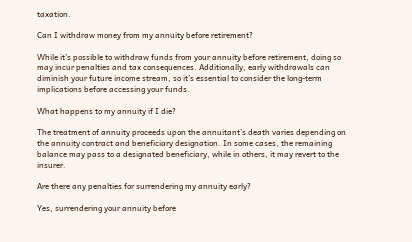taxation.

Can I withdraw money from my annuity before retirement?

While it’s possible to withdraw funds from your annuity before retirement, doing so may incur penalties and tax consequences. Additionally, early withdrawals can diminish your future income stream, so it’s essential to consider the long-term implications before accessing your funds.

What happens to my annuity if I die?

The treatment of annuity proceeds upon the annuitant’s death varies depending on the annuity contract and beneficiary designation. In some cases, the remaining balance may pass to a designated beneficiary, while in others, it may revert to the insurer.

Are there any penalties for surrendering my annuity early?

Yes, surrendering your annuity before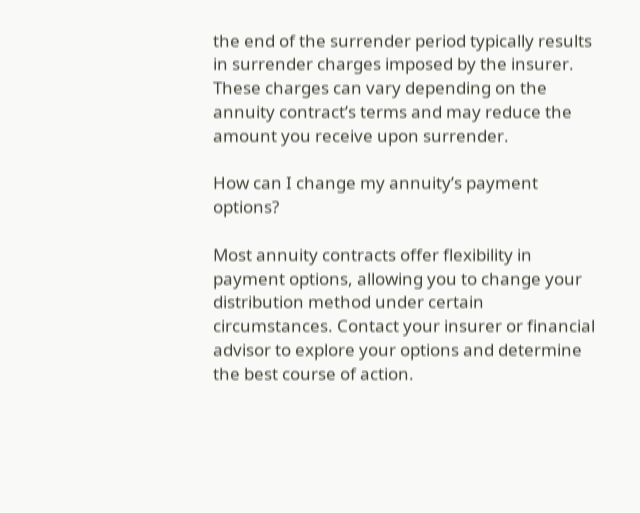the end of the surrender period typically results in surrender charges imposed by the insurer. These charges can vary depending on the annuity contract’s terms and may reduce the amount you receive upon surrender.

How can I change my annuity’s payment options?

Most annuity contracts offer flexibility in payment options, allowing you to change your distribution method under certain circumstances. Contact your insurer or financial advisor to explore your options and determine the best course of action.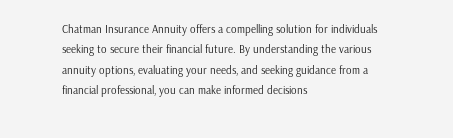Chatman Insurance Annuity offers a compelling solution for individuals seeking to secure their financial future. By understanding the various annuity options, evaluating your needs, and seeking guidance from a financial professional, you can make informed decisions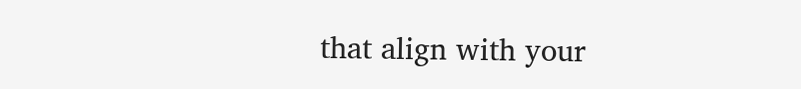that align with your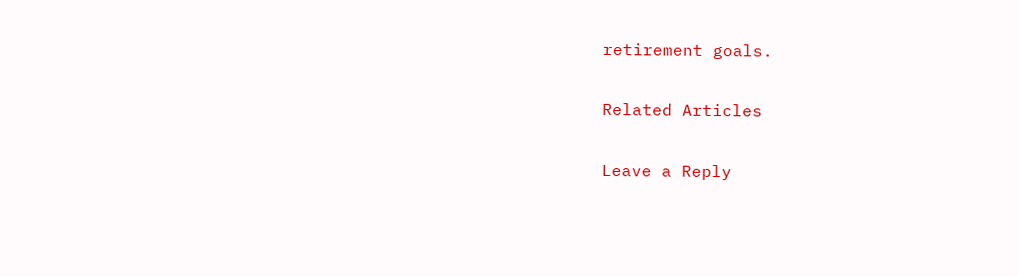retirement goals.

Related Articles

Leave a Reply